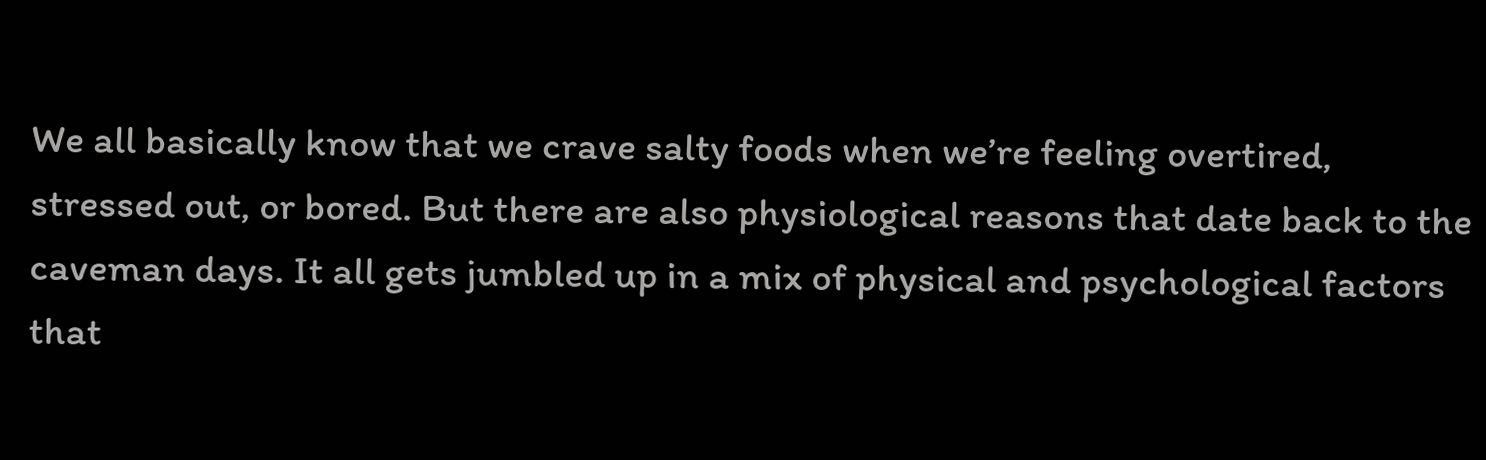We all basically know that we crave salty foods when we’re feeling overtired, stressed out, or bored. But there are also physiological reasons that date back to the caveman days. It all gets jumbled up in a mix of physical and psychological factors that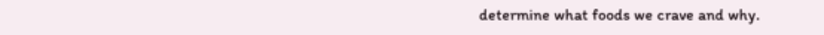determine what foods we crave and why.